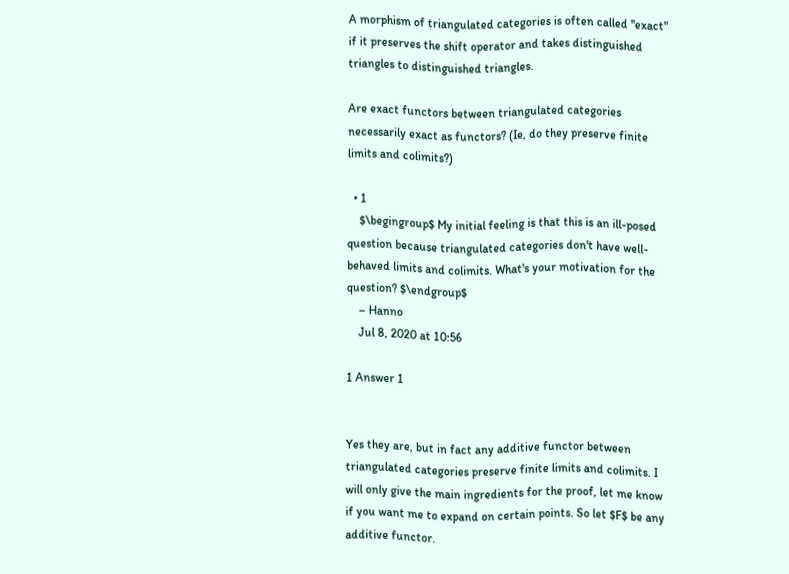A morphism of triangulated categories is often called "exact" if it preserves the shift operator and takes distinguished triangles to distinguished triangles.

Are exact functors between triangulated categories necessarily exact as functors? (Ie, do they preserve finite limits and colimits?)

  • 1
    $\begingroup$ My initial feeling is that this is an ill-posed question because triangulated categories don't have well-behaved limits and colimits. What's your motivation for the question? $\endgroup$
    – Hanno
    Jul 8, 2020 at 10:56

1 Answer 1


Yes they are, but in fact any additive functor between triangulated categories preserve finite limits and colimits. I will only give the main ingredients for the proof, let me know if you want me to expand on certain points. So let $F$ be any additive functor.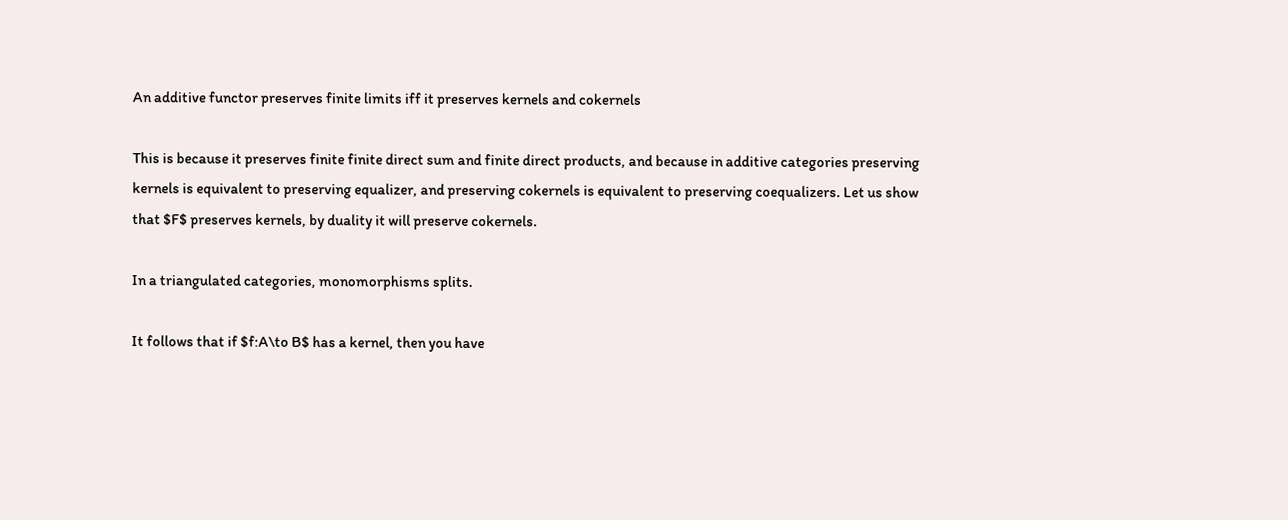An additive functor preserves finite limits iff it preserves kernels and cokernels

This is because it preserves finite finite direct sum and finite direct products, and because in additive categories preserving kernels is equivalent to preserving equalizer, and preserving cokernels is equivalent to preserving coequalizers. Let us show that $F$ preserves kernels, by duality it will preserve cokernels.

In a triangulated categories, monomorphisms splits.

It follows that if $f:A\to B$ has a kernel, then you have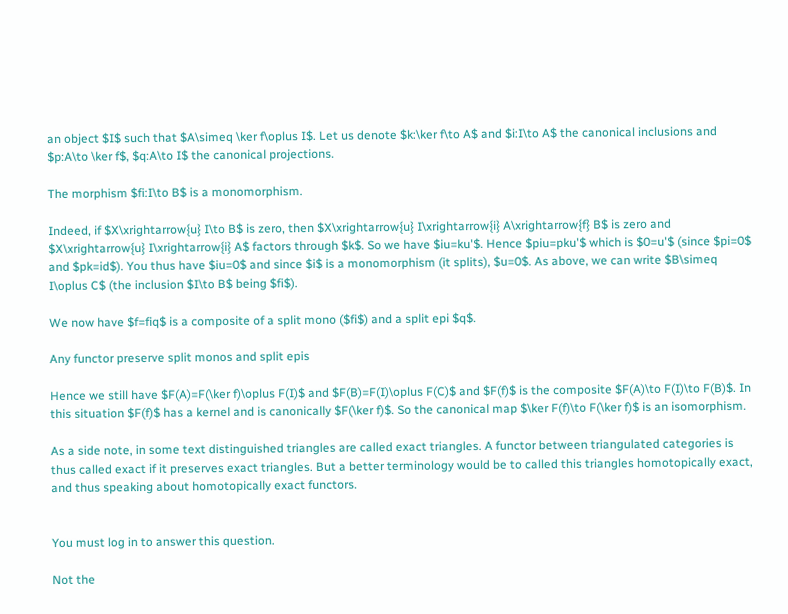an object $I$ such that $A\simeq \ker f\oplus I$. Let us denote $k:\ker f\to A$ and $i:I\to A$ the canonical inclusions and $p:A\to \ker f$, $q:A\to I$ the canonical projections.

The morphism $fi:I\to B$ is a monomorphism.

Indeed, if $X\xrightarrow{u} I\to B$ is zero, then $X\xrightarrow{u} I\xrightarrow{i} A\xrightarrow{f} B$ is zero and $X\xrightarrow{u} I\xrightarrow{i} A$ factors through $k$. So we have $iu=ku'$. Hence $piu=pku'$ which is $0=u'$ (since $pi=0$ and $pk=id$). You thus have $iu=0$ and since $i$ is a monomorphism (it splits), $u=0$. As above, we can write $B\simeq I\oplus C$ (the inclusion $I\to B$ being $fi$).

We now have $f=fiq$ is a composite of a split mono ($fi$) and a split epi $q$.

Any functor preserve split monos and split epis

Hence we still have $F(A)=F(\ker f)\oplus F(I)$ and $F(B)=F(I)\oplus F(C)$ and $F(f)$ is the composite $F(A)\to F(I)\to F(B)$. In this situation $F(f)$ has a kernel and is canonically $F(\ker f)$. So the canonical map $\ker F(f)\to F(\ker f)$ is an isomorphism.

As a side note, in some text distinguished triangles are called exact triangles. A functor between triangulated categories is thus called exact if it preserves exact triangles. But a better terminology would be to called this triangles homotopically exact, and thus speaking about homotopically exact functors.


You must log in to answer this question.

Not the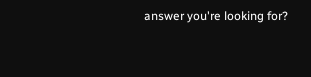answer you're looking for?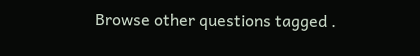Browse other questions tagged .